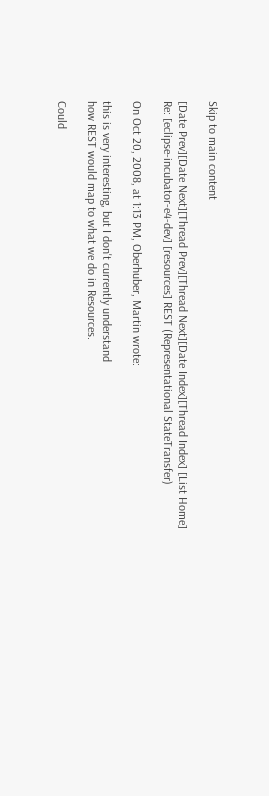Skip to main content

[Date Prev][Date Next][Thread Prev][Thread Next][Date Index][Thread Index] [List Home]
Re: [eclipse-incubator-e4-dev] [resources] REST (Representational StateTransfer)

On Oct 20, 2008, at 1:13 PM, Oberhuber, Martin wrote:

this is very interesting, but I don't currently understand
how REST would map to what we do in Resources.

Could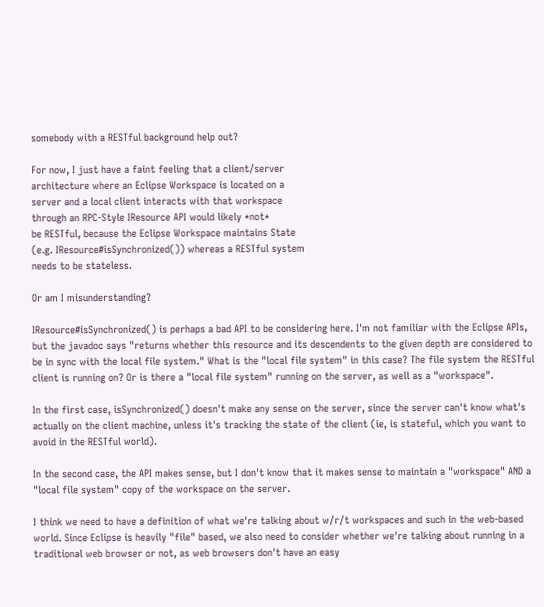somebody with a RESTful background help out?

For now, I just have a faint feeling that a client/server
architecture where an Eclipse Workspace is located on a
server and a local client interacts with that workspace
through an RPC-Style IResource API would likely *not*
be RESTful, because the Eclipse Workspace maintains State
(e.g. IResource#isSynchronized()) whereas a RESTful system
needs to be stateless.

Or am I misunderstanding?

IResource#isSynchronized() is perhaps a bad API to be considering here. I'm not familiar with the Eclipse APIs, but the javadoc says "returns whether this resource and its descendents to the given depth are considered to be in sync with the local file system." What is the "local file system" in this case? The file system the RESTful client is running on? Or is there a "local file system" running on the server, as well as a "workspace".

In the first case, isSynchronized() doesn't make any sense on the server, since the server can't know what's actually on the client machine, unless it's tracking the state of the client (ie, is stateful, which you want to avoid in the RESTful world).

In the second case, the API makes sense, but I don't know that it makes sense to maintain a "workspace" AND a "local file system" copy of the workspace on the server.

I think we need to have a definition of what we're talking about w/r/t workspaces and such in the web-based world. Since Eclipse is heavily "file" based, we also need to consider whether we're talking about running in a traditional web browser or not, as web browsers don't have an easy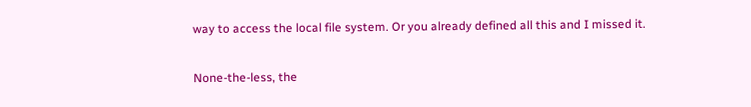way to access the local file system. Or you already defined all this and I missed it.

None-the-less, the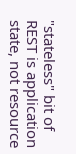"stateless" bit of REST is application state, not resource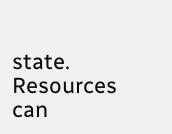state. Resources can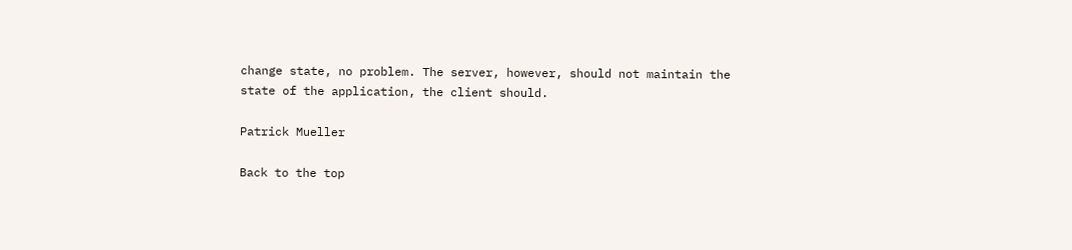change state, no problem. The server, however, should not maintain the state of the application, the client should.

Patrick Mueller

Back to the top